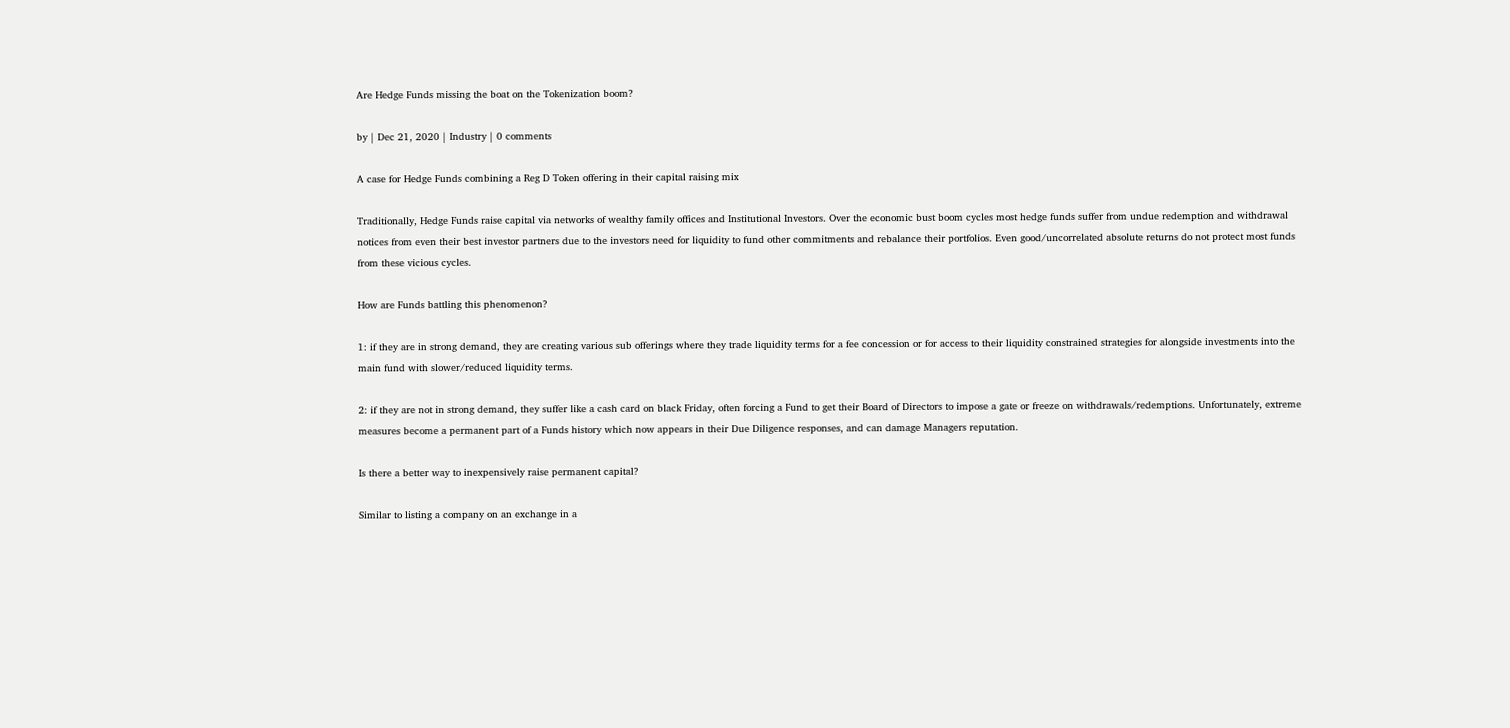Are Hedge Funds missing the boat on the Tokenization boom?

by | Dec 21, 2020 | Industry | 0 comments

A case for Hedge Funds combining a Reg D Token offering in their capital raising mix

Traditionally, Hedge Funds raise capital via networks of wealthy family offices and Institutional Investors. Over the economic bust boom cycles most hedge funds suffer from undue redemption and withdrawal notices from even their best investor partners due to the investors need for liquidity to fund other commitments and rebalance their portfolios. Even good/uncorrelated absolute returns do not protect most funds from these vicious cycles.

How are Funds battling this phenomenon?

1: if they are in strong demand, they are creating various sub offerings where they trade liquidity terms for a fee concession or for access to their liquidity constrained strategies for alongside investments into the main fund with slower/reduced liquidity terms.

2: if they are not in strong demand, they suffer like a cash card on black Friday, often forcing a Fund to get their Board of Directors to impose a gate or freeze on withdrawals/redemptions. Unfortunately, extreme measures become a permanent part of a Funds history which now appears in their Due Diligence responses, and can damage Managers reputation.

Is there a better way to inexpensively raise permanent capital?

Similar to listing a company on an exchange in a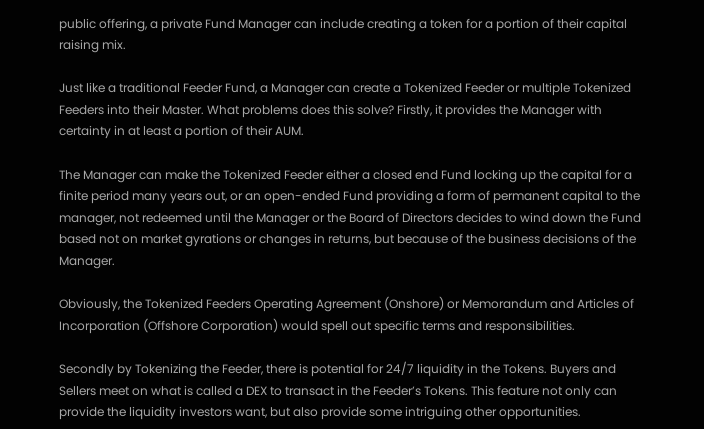public offering, a private Fund Manager can include creating a token for a portion of their capital raising mix.

Just like a traditional Feeder Fund, a Manager can create a Tokenized Feeder or multiple Tokenized Feeders into their Master. What problems does this solve? Firstly, it provides the Manager with certainty in at least a portion of their AUM.

The Manager can make the Tokenized Feeder either a closed end Fund locking up the capital for a finite period many years out, or an open-ended Fund providing a form of permanent capital to the manager, not redeemed until the Manager or the Board of Directors decides to wind down the Fund based not on market gyrations or changes in returns, but because of the business decisions of the Manager.

Obviously, the Tokenized Feeders Operating Agreement (Onshore) or Memorandum and Articles of Incorporation (Offshore Corporation) would spell out specific terms and responsibilities.

Secondly by Tokenizing the Feeder, there is potential for 24/7 liquidity in the Tokens. Buyers and Sellers meet on what is called a DEX to transact in the Feeder’s Tokens. This feature not only can provide the liquidity investors want, but also provide some intriguing other opportunities.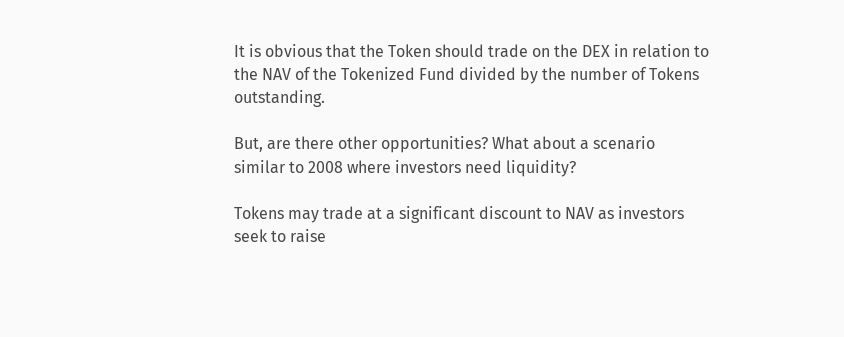It is obvious that the Token should trade on the DEX in relation to the NAV of the Tokenized Fund divided by the number of Tokens outstanding.

But, are there other opportunities? What about a scenario similar to 2008 where investors need liquidity?

Tokens may trade at a significant discount to NAV as investors seek to raise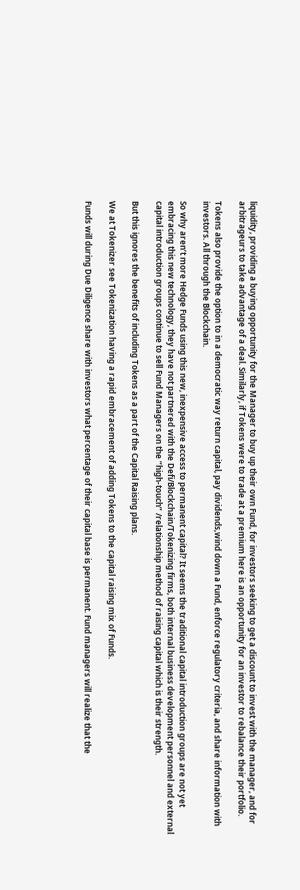liquidity, providing a buying opportunity for the Manager to buy up their own Fund, for investors seeking to get a discount to invest with the manager, and for arbitrageurs to take advantage of a deal. Similarly, if Tokens were to trade at a premium here is an opportunity for an investor to rebalance their portfolio.

Tokens also provide the option to in a democratic way return capital, pay dividends,wind down a Fund, enforce regulatory criteria, and share information with investors. All through the Blockchain.

So why aren’t more Hedge Funds using this new, inexpensive access to permanent capital? It seems the traditional capital introduction groups are not yet embracing this new technology, they have not partnered with the Defi/Blockchain/Tokenizing firms, both internal business development personnel and external capital introduction groups continue to sell Fund Managers on the “high-touch” /relationship method of raising capital which is their strength.

But this ignores the benefits of including Tokens as a part of the Capital Raising plans.

We at Tokenizer see Tokenization having a rapid embracement of adding Tokens to the capital raising mix of Funds.

Funds will during Due Diligence share with investors what percentage of their capital base is permanent. Fund managers will realize that the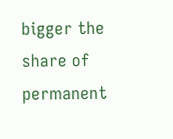bigger the share of permanent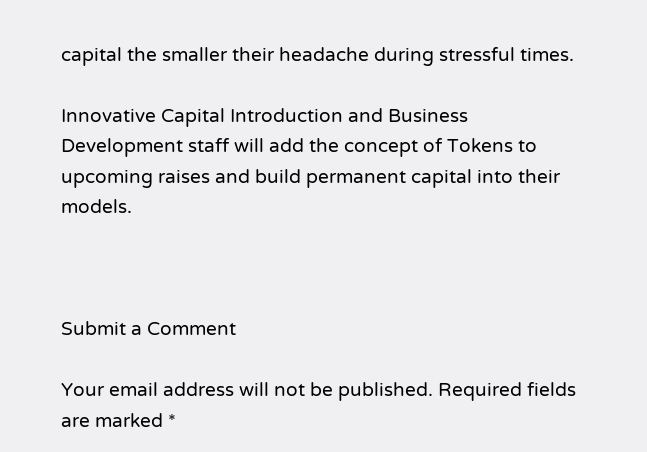capital the smaller their headache during stressful times.

Innovative Capital Introduction and Business Development staff will add the concept of Tokens to upcoming raises and build permanent capital into their models.



Submit a Comment

Your email address will not be published. Required fields are marked *